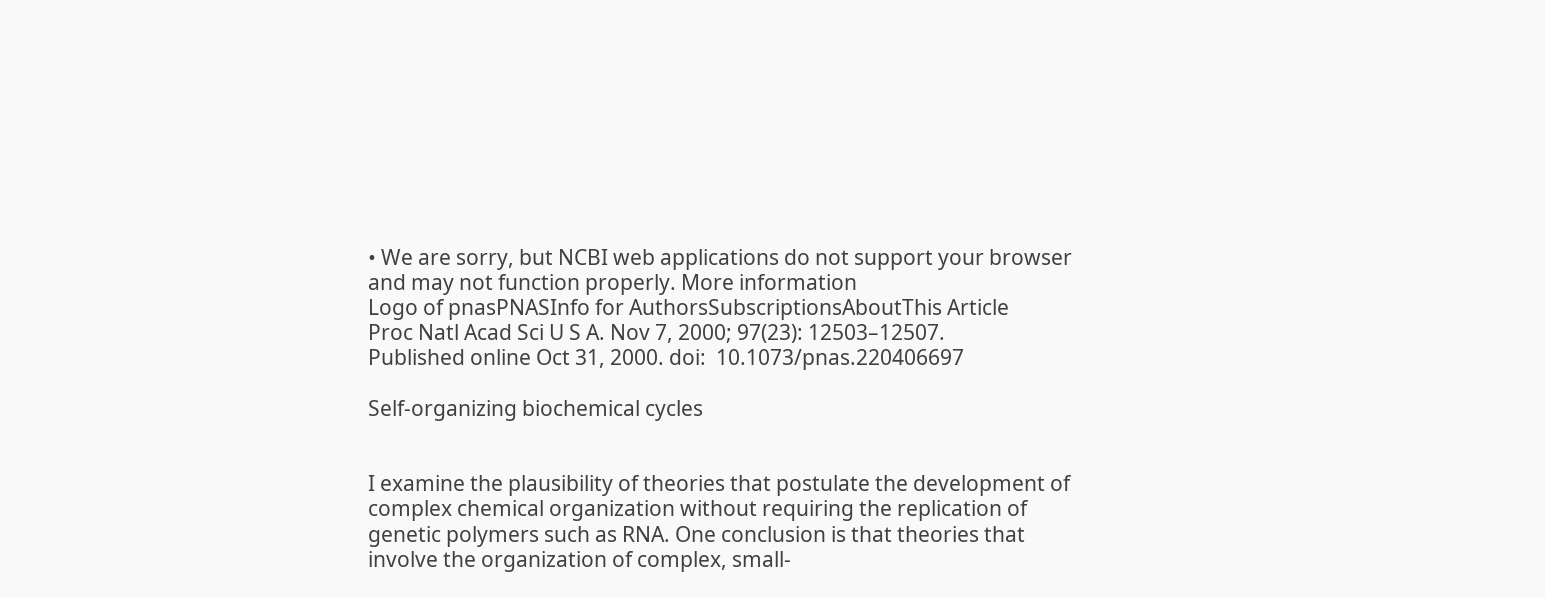• We are sorry, but NCBI web applications do not support your browser and may not function properly. More information
Logo of pnasPNASInfo for AuthorsSubscriptionsAboutThis Article
Proc Natl Acad Sci U S A. Nov 7, 2000; 97(23): 12503–12507.
Published online Oct 31, 2000. doi:  10.1073/pnas.220406697

Self-organizing biochemical cycles


I examine the plausibility of theories that postulate the development of complex chemical organization without requiring the replication of genetic polymers such as RNA. One conclusion is that theories that involve the organization of complex, small-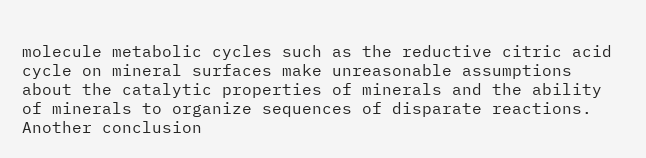molecule metabolic cycles such as the reductive citric acid cycle on mineral surfaces make unreasonable assumptions about the catalytic properties of minerals and the ability of minerals to organize sequences of disparate reactions. Another conclusion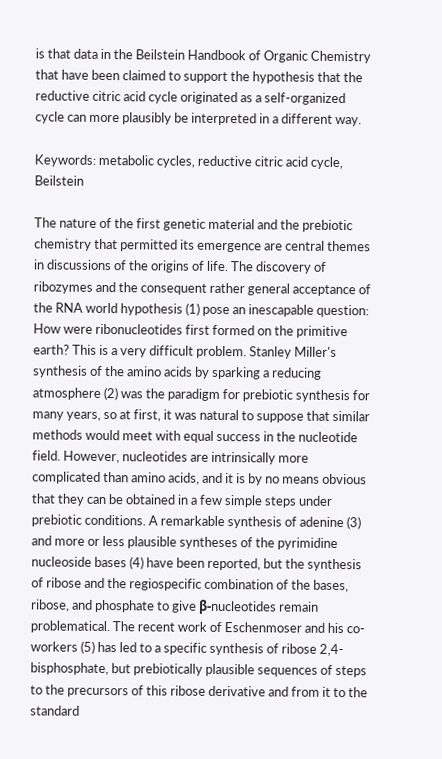is that data in the Beilstein Handbook of Organic Chemistry that have been claimed to support the hypothesis that the reductive citric acid cycle originated as a self-organized cycle can more plausibly be interpreted in a different way.

Keywords: metabolic cycles, reductive citric acid cycle, Beilstein

The nature of the first genetic material and the prebiotic chemistry that permitted its emergence are central themes in discussions of the origins of life. The discovery of ribozymes and the consequent rather general acceptance of the RNA world hypothesis (1) pose an inescapable question: How were ribonucleotides first formed on the primitive earth? This is a very difficult problem. Stanley Miller's synthesis of the amino acids by sparking a reducing atmosphere (2) was the paradigm for prebiotic synthesis for many years, so at first, it was natural to suppose that similar methods would meet with equal success in the nucleotide field. However, nucleotides are intrinsically more complicated than amino acids, and it is by no means obvious that they can be obtained in a few simple steps under prebiotic conditions. A remarkable synthesis of adenine (3) and more or less plausible syntheses of the pyrimidine nucleoside bases (4) have been reported, but the synthesis of ribose and the regiospecific combination of the bases, ribose, and phosphate to give β-nucleotides remain problematical. The recent work of Eschenmoser and his co-workers (5) has led to a specific synthesis of ribose 2,4-bisphosphate, but prebiotically plausible sequences of steps to the precursors of this ribose derivative and from it to the standard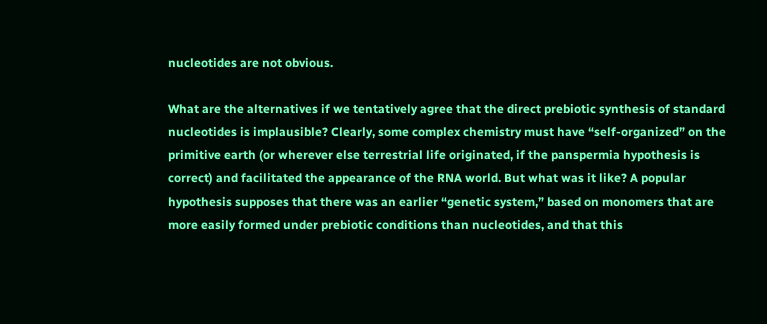nucleotides are not obvious.

What are the alternatives if we tentatively agree that the direct prebiotic synthesis of standard nucleotides is implausible? Clearly, some complex chemistry must have “self-organized” on the primitive earth (or wherever else terrestrial life originated, if the panspermia hypothesis is correct) and facilitated the appearance of the RNA world. But what was it like? A popular hypothesis supposes that there was an earlier “genetic system,” based on monomers that are more easily formed under prebiotic conditions than nucleotides, and that this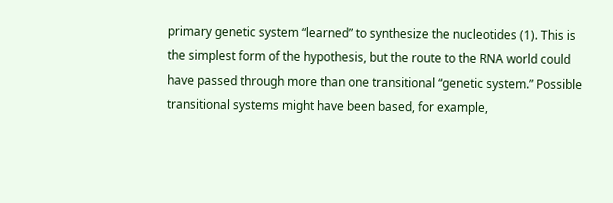primary genetic system “learned” to synthesize the nucleotides (1). This is the simplest form of the hypothesis, but the route to the RNA world could have passed through more than one transitional “genetic system.” Possible transitional systems might have been based, for example,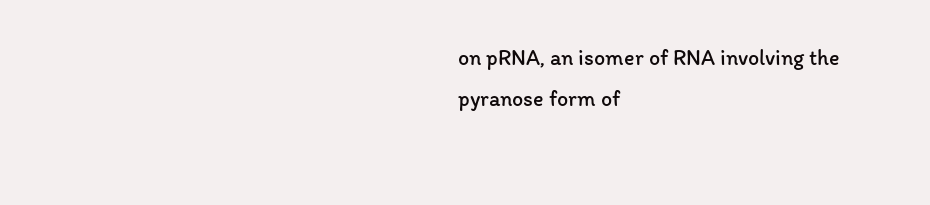on pRNA, an isomer of RNA involving the pyranose form of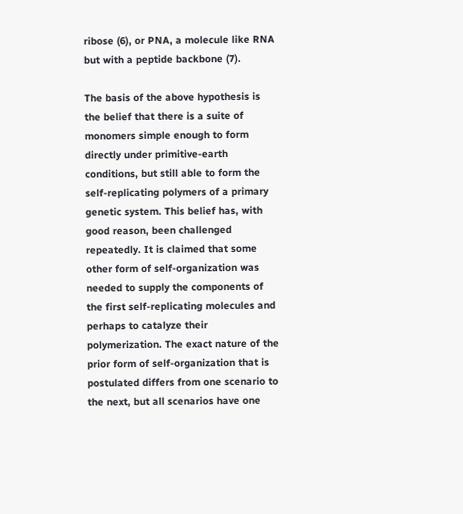ribose (6), or PNA, a molecule like RNA but with a peptide backbone (7).

The basis of the above hypothesis is the belief that there is a suite of monomers simple enough to form directly under primitive-earth conditions, but still able to form the self-replicating polymers of a primary genetic system. This belief has, with good reason, been challenged repeatedly. It is claimed that some other form of self-organization was needed to supply the components of the first self-replicating molecules and perhaps to catalyze their polymerization. The exact nature of the prior form of self-organization that is postulated differs from one scenario to the next, but all scenarios have one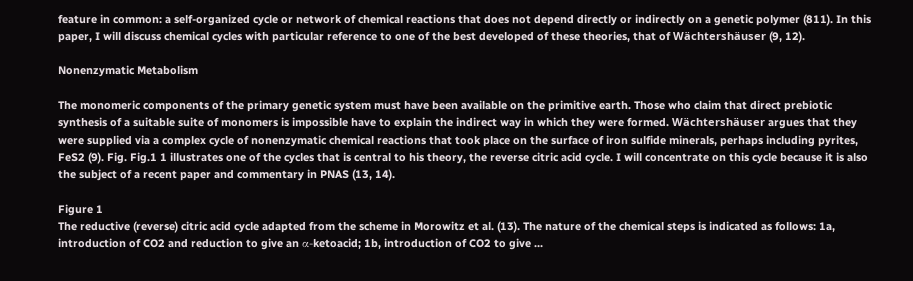feature in common: a self-organized cycle or network of chemical reactions that does not depend directly or indirectly on a genetic polymer (811). In this paper, I will discuss chemical cycles with particular reference to one of the best developed of these theories, that of Wächtershäuser (9, 12).

Nonenzymatic Metabolism

The monomeric components of the primary genetic system must have been available on the primitive earth. Those who claim that direct prebiotic synthesis of a suitable suite of monomers is impossible have to explain the indirect way in which they were formed. Wächtershäuser argues that they were supplied via a complex cycle of nonenzymatic chemical reactions that took place on the surface of iron sulfide minerals, perhaps including pyrites, FeS2 (9). Fig. Fig.1 1 illustrates one of the cycles that is central to his theory, the reverse citric acid cycle. I will concentrate on this cycle because it is also the subject of a recent paper and commentary in PNAS (13, 14).

Figure 1
The reductive (reverse) citric acid cycle adapted from the scheme in Morowitz et al. (13). The nature of the chemical steps is indicated as follows: 1a, introduction of CO2 and reduction to give an α-ketoacid; 1b, introduction of CO2 to give ...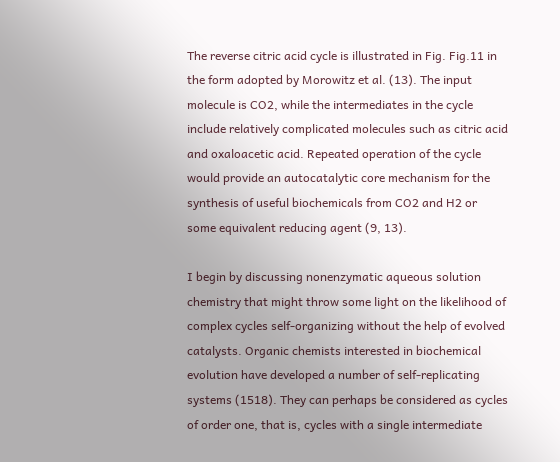The reverse citric acid cycle is illustrated in Fig. Fig.11 in the form adopted by Morowitz et al. (13). The input molecule is CO2, while the intermediates in the cycle include relatively complicated molecules such as citric acid and oxaloacetic acid. Repeated operation of the cycle would provide an autocatalytic core mechanism for the synthesis of useful biochemicals from CO2 and H2 or some equivalent reducing agent (9, 13).

I begin by discussing nonenzymatic aqueous solution chemistry that might throw some light on the likelihood of complex cycles self-organizing without the help of evolved catalysts. Organic chemists interested in biochemical evolution have developed a number of self-replicating systems (1518). They can perhaps be considered as cycles of order one, that is, cycles with a single intermediate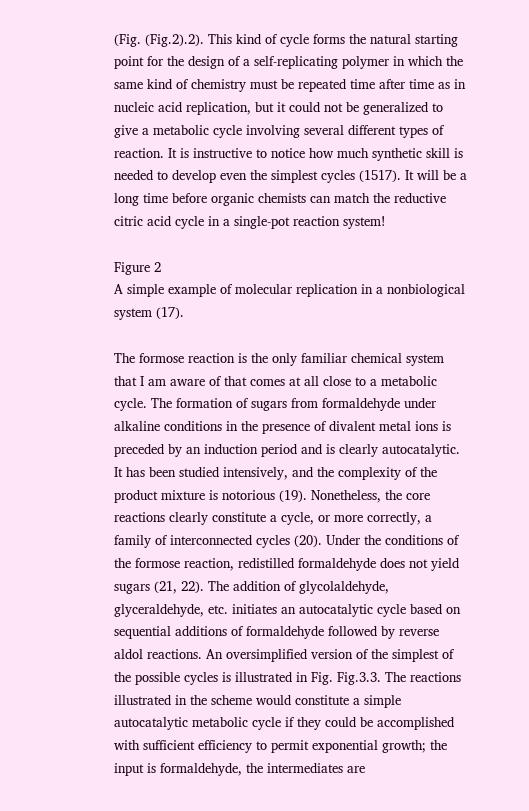(Fig. (Fig.2).2). This kind of cycle forms the natural starting point for the design of a self-replicating polymer in which the same kind of chemistry must be repeated time after time as in nucleic acid replication, but it could not be generalized to give a metabolic cycle involving several different types of reaction. It is instructive to notice how much synthetic skill is needed to develop even the simplest cycles (1517). It will be a long time before organic chemists can match the reductive citric acid cycle in a single-pot reaction system!

Figure 2
A simple example of molecular replication in a nonbiological system (17).

The formose reaction is the only familiar chemical system that I am aware of that comes at all close to a metabolic cycle. The formation of sugars from formaldehyde under alkaline conditions in the presence of divalent metal ions is preceded by an induction period and is clearly autocatalytic. It has been studied intensively, and the complexity of the product mixture is notorious (19). Nonetheless, the core reactions clearly constitute a cycle, or more correctly, a family of interconnected cycles (20). Under the conditions of the formose reaction, redistilled formaldehyde does not yield sugars (21, 22). The addition of glycolaldehyde, glyceraldehyde, etc. initiates an autocatalytic cycle based on sequential additions of formaldehyde followed by reverse aldol reactions. An oversimplified version of the simplest of the possible cycles is illustrated in Fig. Fig.3.3. The reactions illustrated in the scheme would constitute a simple autocatalytic metabolic cycle if they could be accomplished with sufficient efficiency to permit exponential growth; the input is formaldehyde, the intermediates are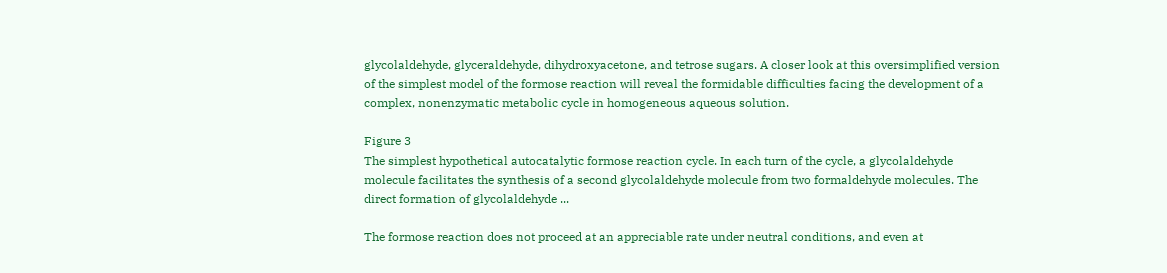glycolaldehyde, glyceraldehyde, dihydroxyacetone, and tetrose sugars. A closer look at this oversimplified version of the simplest model of the formose reaction will reveal the formidable difficulties facing the development of a complex, nonenzymatic metabolic cycle in homogeneous aqueous solution.

Figure 3
The simplest hypothetical autocatalytic formose reaction cycle. In each turn of the cycle, a glycolaldehyde molecule facilitates the synthesis of a second glycolaldehyde molecule from two formaldehyde molecules. The direct formation of glycolaldehyde ...

The formose reaction does not proceed at an appreciable rate under neutral conditions, and even at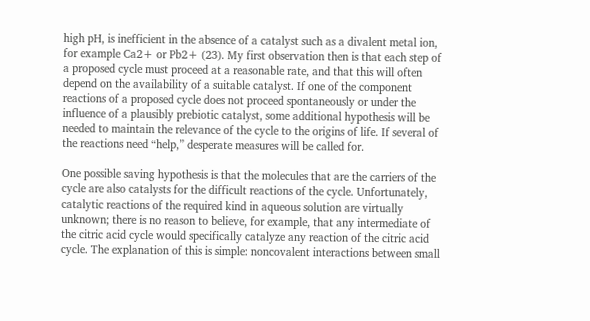high pH, is inefficient in the absence of a catalyst such as a divalent metal ion, for example Ca2+ or Pb2+ (23). My first observation then is that each step of a proposed cycle must proceed at a reasonable rate, and that this will often depend on the availability of a suitable catalyst. If one of the component reactions of a proposed cycle does not proceed spontaneously or under the influence of a plausibly prebiotic catalyst, some additional hypothesis will be needed to maintain the relevance of the cycle to the origins of life. If several of the reactions need “help,” desperate measures will be called for.

One possible saving hypothesis is that the molecules that are the carriers of the cycle are also catalysts for the difficult reactions of the cycle. Unfortunately, catalytic reactions of the required kind in aqueous solution are virtually unknown; there is no reason to believe, for example, that any intermediate of the citric acid cycle would specifically catalyze any reaction of the citric acid cycle. The explanation of this is simple: noncovalent interactions between small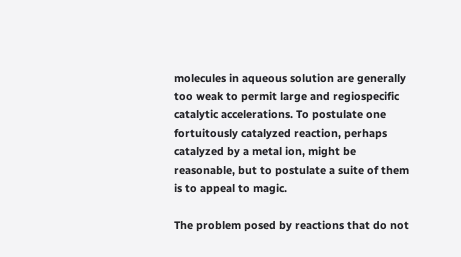molecules in aqueous solution are generally too weak to permit large and regiospecific catalytic accelerations. To postulate one fortuitously catalyzed reaction, perhaps catalyzed by a metal ion, might be reasonable, but to postulate a suite of them is to appeal to magic.

The problem posed by reactions that do not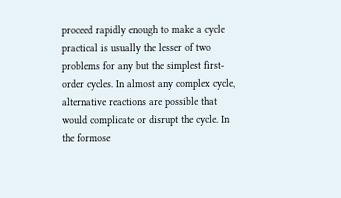proceed rapidly enough to make a cycle practical is usually the lesser of two problems for any but the simplest first-order cycles. In almost any complex cycle, alternative reactions are possible that would complicate or disrupt the cycle. In the formose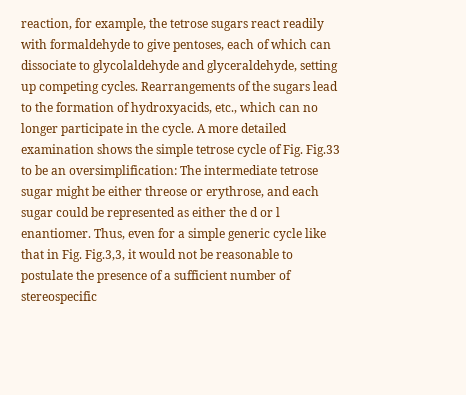reaction, for example, the tetrose sugars react readily with formaldehyde to give pentoses, each of which can dissociate to glycolaldehyde and glyceraldehyde, setting up competing cycles. Rearrangements of the sugars lead to the formation of hydroxyacids, etc., which can no longer participate in the cycle. A more detailed examination shows the simple tetrose cycle of Fig. Fig.33 to be an oversimplification: The intermediate tetrose sugar might be either threose or erythrose, and each sugar could be represented as either the d or l enantiomer. Thus, even for a simple generic cycle like that in Fig. Fig.3,3, it would not be reasonable to postulate the presence of a sufficient number of stereospecific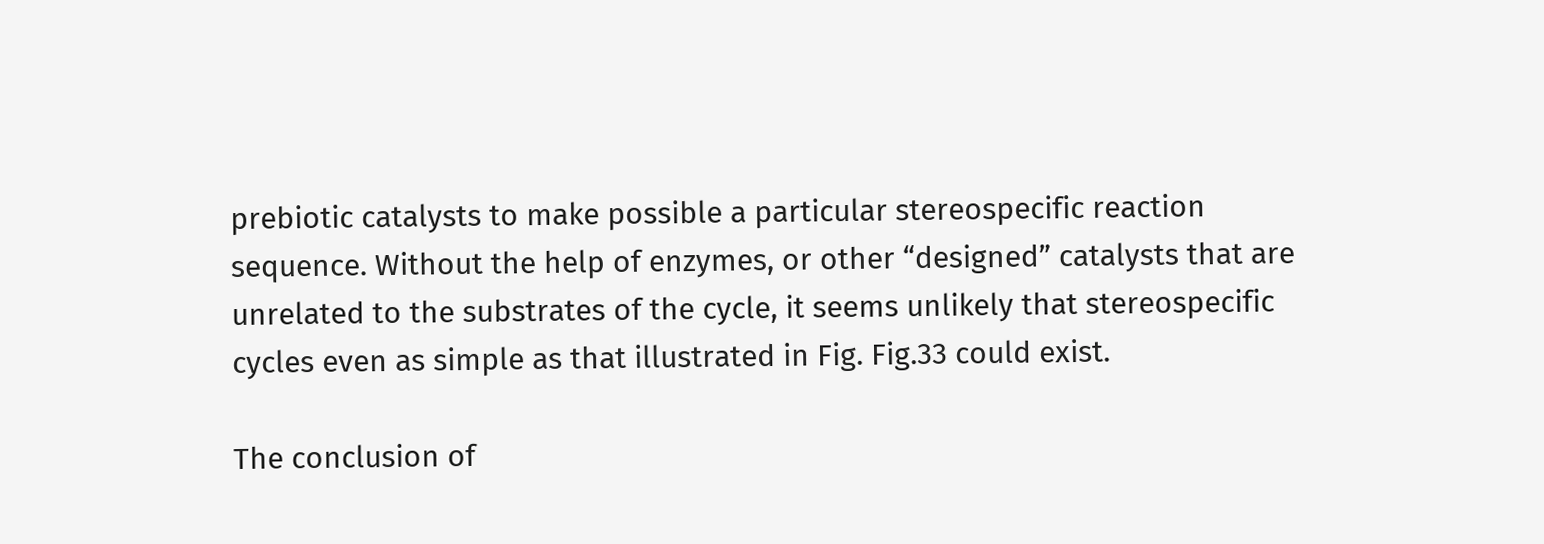prebiotic catalysts to make possible a particular stereospecific reaction sequence. Without the help of enzymes, or other “designed” catalysts that are unrelated to the substrates of the cycle, it seems unlikely that stereospecific cycles even as simple as that illustrated in Fig. Fig.33 could exist.

The conclusion of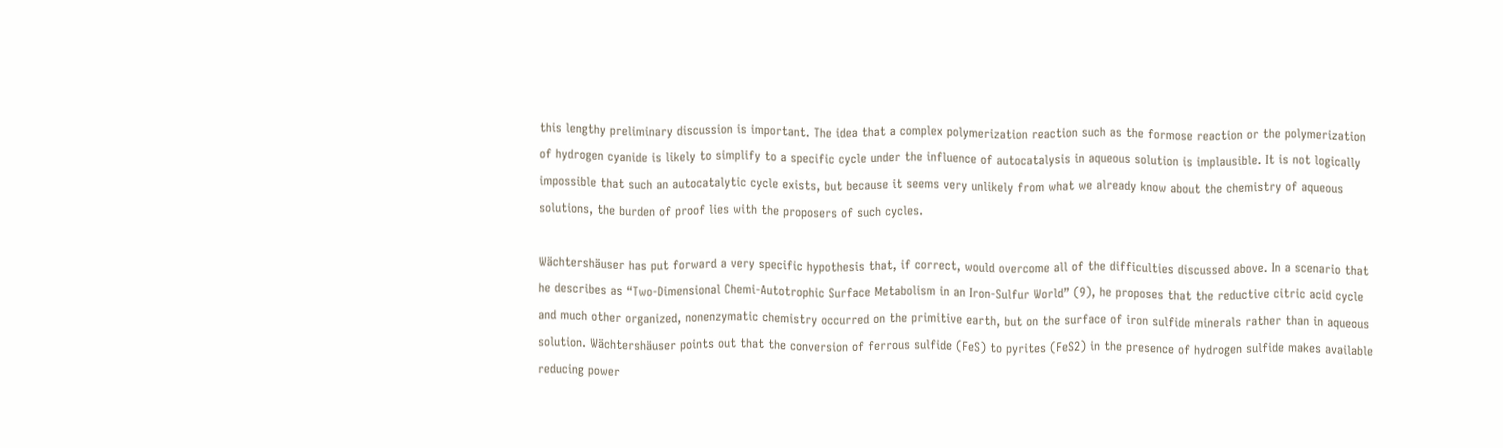this lengthy preliminary discussion is important. The idea that a complex polymerization reaction such as the formose reaction or the polymerization of hydrogen cyanide is likely to simplify to a specific cycle under the influence of autocatalysis in aqueous solution is implausible. It is not logically impossible that such an autocatalytic cycle exists, but because it seems very unlikely from what we already know about the chemistry of aqueous solutions, the burden of proof lies with the proposers of such cycles.

Wächtershäuser has put forward a very specific hypothesis that, if correct, would overcome all of the difficulties discussed above. In a scenario that he describes as “Two-Dimensional Chemi-Autotrophic Surface Metabolism in an Iron-Sulfur World” (9), he proposes that the reductive citric acid cycle and much other organized, nonenzymatic chemistry occurred on the primitive earth, but on the surface of iron sulfide minerals rather than in aqueous solution. Wächtershäuser points out that the conversion of ferrous sulfide (FeS) to pyrites (FeS2) in the presence of hydrogen sulfide makes available reducing power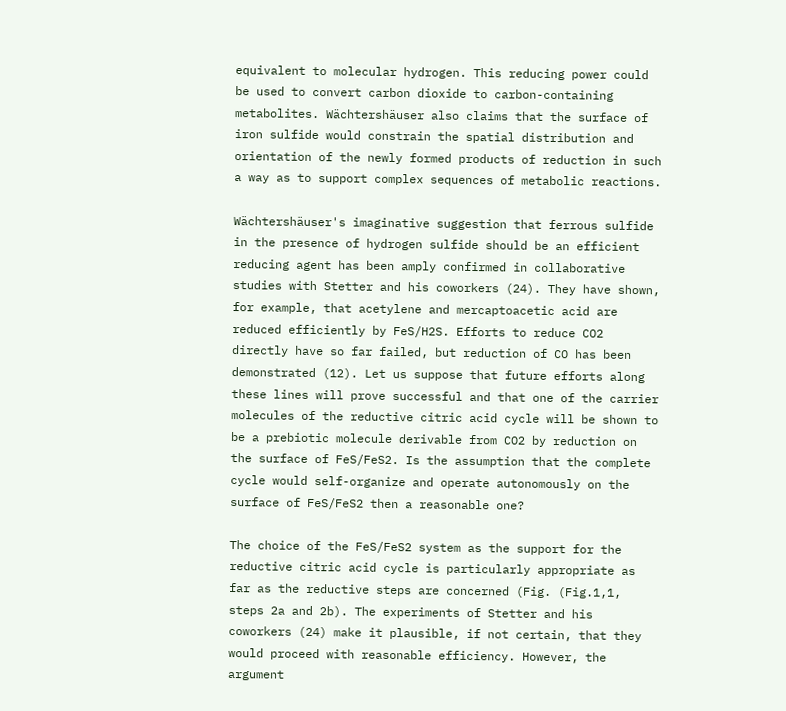equivalent to molecular hydrogen. This reducing power could be used to convert carbon dioxide to carbon-containing metabolites. Wächtershäuser also claims that the surface of iron sulfide would constrain the spatial distribution and orientation of the newly formed products of reduction in such a way as to support complex sequences of metabolic reactions.

Wächtershäuser's imaginative suggestion that ferrous sulfide in the presence of hydrogen sulfide should be an efficient reducing agent has been amply confirmed in collaborative studies with Stetter and his coworkers (24). They have shown, for example, that acetylene and mercaptoacetic acid are reduced efficiently by FeS/H2S. Efforts to reduce CO2 directly have so far failed, but reduction of CO has been demonstrated (12). Let us suppose that future efforts along these lines will prove successful and that one of the carrier molecules of the reductive citric acid cycle will be shown to be a prebiotic molecule derivable from CO2 by reduction on the surface of FeS/FeS2. Is the assumption that the complete cycle would self-organize and operate autonomously on the surface of FeS/FeS2 then a reasonable one?

The choice of the FeS/FeS2 system as the support for the reductive citric acid cycle is particularly appropriate as far as the reductive steps are concerned (Fig. (Fig.1,1, steps 2a and 2b). The experiments of Stetter and his coworkers (24) make it plausible, if not certain, that they would proceed with reasonable efficiency. However, the argument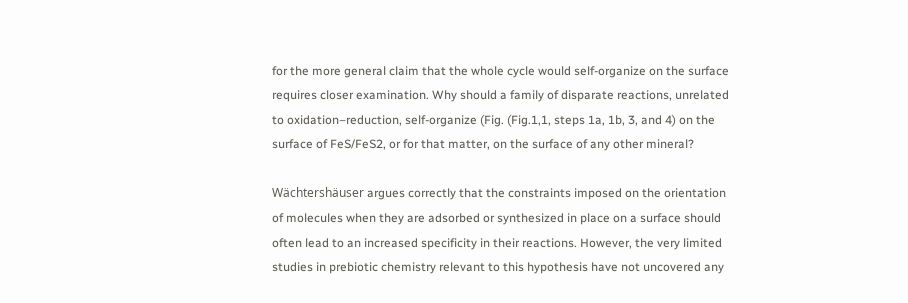for the more general claim that the whole cycle would self-organize on the surface requires closer examination. Why should a family of disparate reactions, unrelated to oxidation–reduction, self-organize (Fig. (Fig.1,1, steps 1a, 1b, 3, and 4) on the surface of FeS/FeS2, or for that matter, on the surface of any other mineral?

Wächtershäuser argues correctly that the constraints imposed on the orientation of molecules when they are adsorbed or synthesized in place on a surface should often lead to an increased specificity in their reactions. However, the very limited studies in prebiotic chemistry relevant to this hypothesis have not uncovered any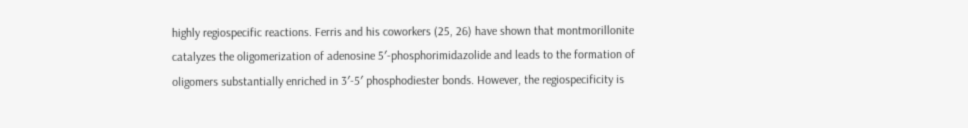highly regiospecific reactions. Ferris and his coworkers (25, 26) have shown that montmorillonite catalyzes the oligomerization of adenosine 5′-phosphorimidazolide and leads to the formation of oligomers substantially enriched in 3′-5′ phosphodiester bonds. However, the regiospecificity is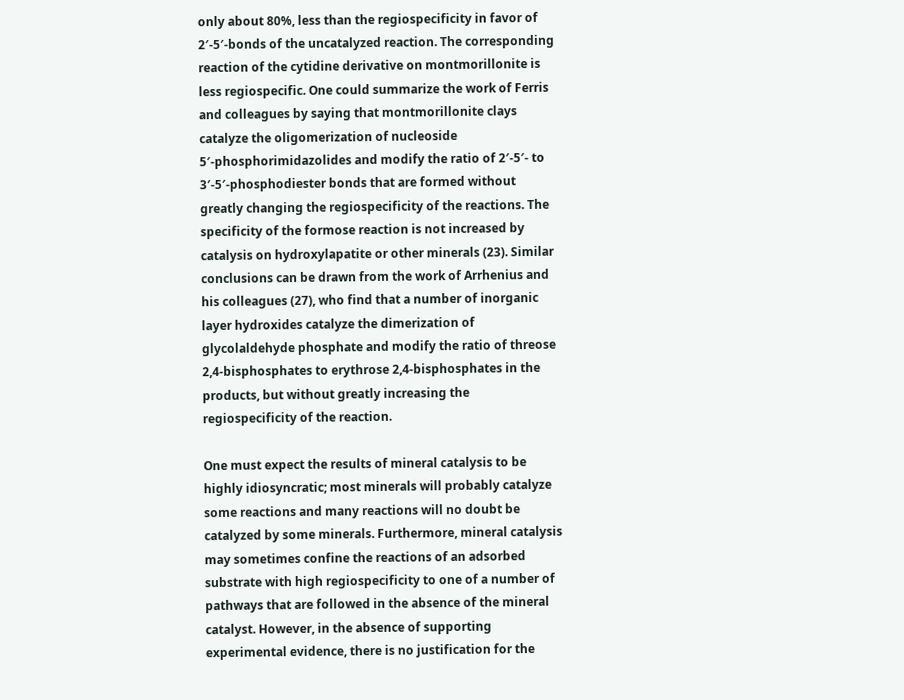only about 80%, less than the regiospecificity in favor of 2′-5′-bonds of the uncatalyzed reaction. The corresponding reaction of the cytidine derivative on montmorillonite is less regiospecific. One could summarize the work of Ferris and colleagues by saying that montmorillonite clays catalyze the oligomerization of nucleoside 5′-phosphorimidazolides and modify the ratio of 2′-5′- to 3′-5′-phosphodiester bonds that are formed without greatly changing the regiospecificity of the reactions. The specificity of the formose reaction is not increased by catalysis on hydroxylapatite or other minerals (23). Similar conclusions can be drawn from the work of Arrhenius and his colleagues (27), who find that a number of inorganic layer hydroxides catalyze the dimerization of glycolaldehyde phosphate and modify the ratio of threose 2,4-bisphosphates to erythrose 2,4-bisphosphates in the products, but without greatly increasing the regiospecificity of the reaction.

One must expect the results of mineral catalysis to be highly idiosyncratic; most minerals will probably catalyze some reactions and many reactions will no doubt be catalyzed by some minerals. Furthermore, mineral catalysis may sometimes confine the reactions of an adsorbed substrate with high regiospecificity to one of a number of pathways that are followed in the absence of the mineral catalyst. However, in the absence of supporting experimental evidence, there is no justification for the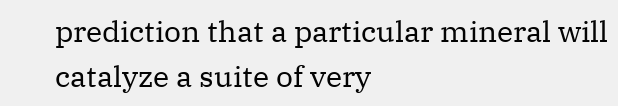prediction that a particular mineral will catalyze a suite of very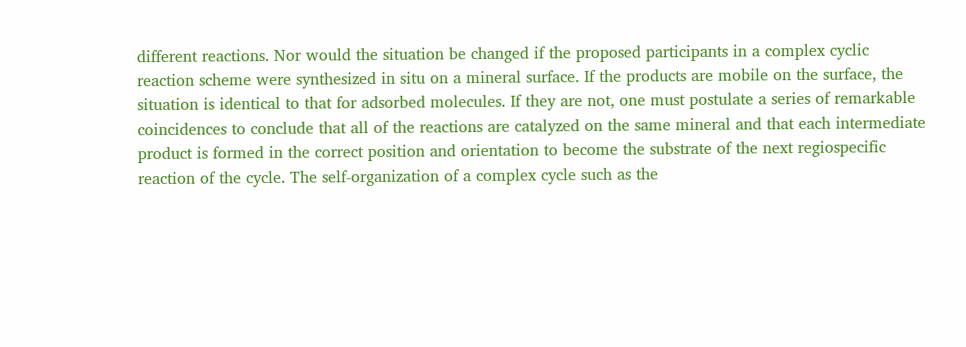different reactions. Nor would the situation be changed if the proposed participants in a complex cyclic reaction scheme were synthesized in situ on a mineral surface. If the products are mobile on the surface, the situation is identical to that for adsorbed molecules. If they are not, one must postulate a series of remarkable coincidences to conclude that all of the reactions are catalyzed on the same mineral and that each intermediate product is formed in the correct position and orientation to become the substrate of the next regiospecific reaction of the cycle. The self-organization of a complex cycle such as the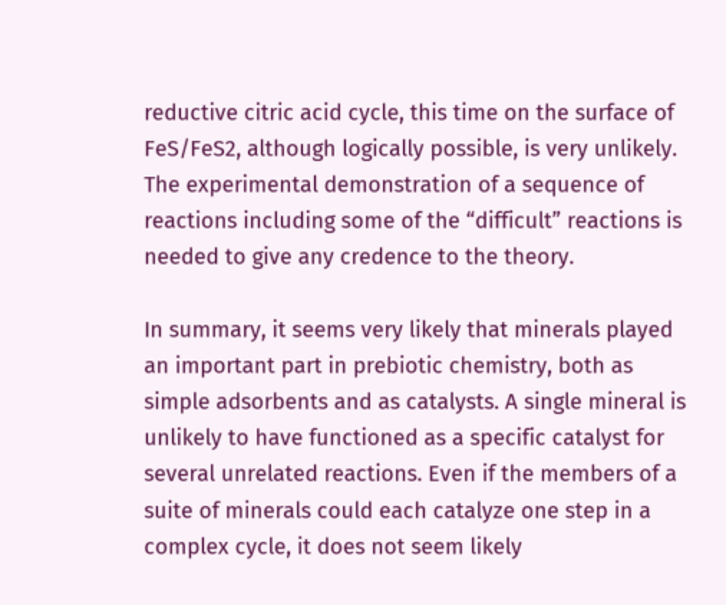reductive citric acid cycle, this time on the surface of FeS/FeS2, although logically possible, is very unlikely. The experimental demonstration of a sequence of reactions including some of the “difficult” reactions is needed to give any credence to the theory.

In summary, it seems very likely that minerals played an important part in prebiotic chemistry, both as simple adsorbents and as catalysts. A single mineral is unlikely to have functioned as a specific catalyst for several unrelated reactions. Even if the members of a suite of minerals could each catalyze one step in a complex cycle, it does not seem likely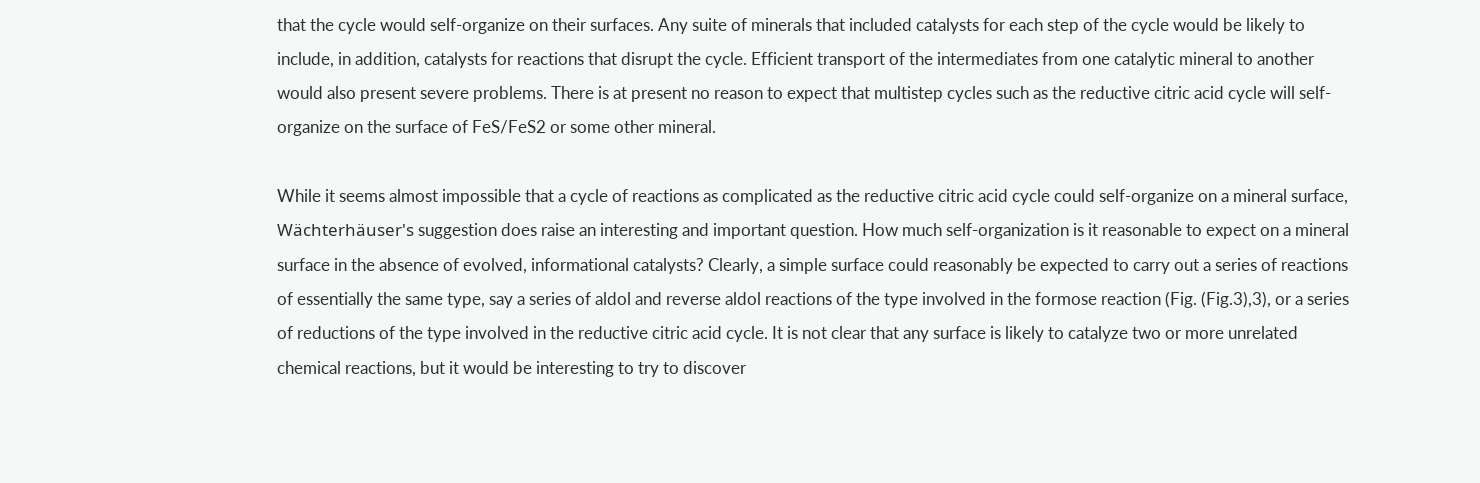that the cycle would self-organize on their surfaces. Any suite of minerals that included catalysts for each step of the cycle would be likely to include, in addition, catalysts for reactions that disrupt the cycle. Efficient transport of the intermediates from one catalytic mineral to another would also present severe problems. There is at present no reason to expect that multistep cycles such as the reductive citric acid cycle will self-organize on the surface of FeS/FeS2 or some other mineral.

While it seems almost impossible that a cycle of reactions as complicated as the reductive citric acid cycle could self-organize on a mineral surface, Wächterhäuser's suggestion does raise an interesting and important question. How much self-organization is it reasonable to expect on a mineral surface in the absence of evolved, informational catalysts? Clearly, a simple surface could reasonably be expected to carry out a series of reactions of essentially the same type, say a series of aldol and reverse aldol reactions of the type involved in the formose reaction (Fig. (Fig.3),3), or a series of reductions of the type involved in the reductive citric acid cycle. It is not clear that any surface is likely to catalyze two or more unrelated chemical reactions, but it would be interesting to try to discover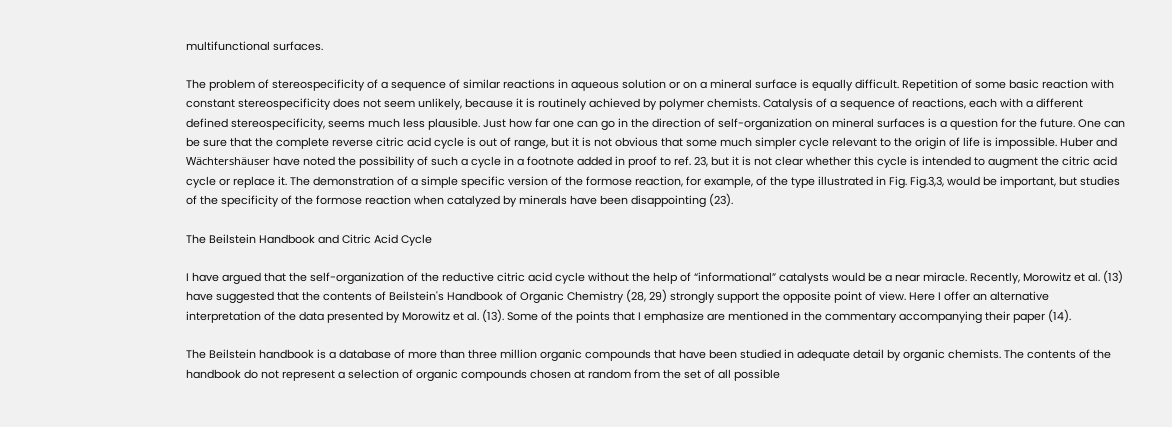multifunctional surfaces.

The problem of stereospecificity of a sequence of similar reactions in aqueous solution or on a mineral surface is equally difficult. Repetition of some basic reaction with constant stereospecificity does not seem unlikely, because it is routinely achieved by polymer chemists. Catalysis of a sequence of reactions, each with a different defined stereospecificity, seems much less plausible. Just how far one can go in the direction of self-organization on mineral surfaces is a question for the future. One can be sure that the complete reverse citric acid cycle is out of range, but it is not obvious that some much simpler cycle relevant to the origin of life is impossible. Huber and Wächtershäuser have noted the possibility of such a cycle in a footnote added in proof to ref. 23, but it is not clear whether this cycle is intended to augment the citric acid cycle or replace it. The demonstration of a simple specific version of the formose reaction, for example, of the type illustrated in Fig. Fig.3,3, would be important, but studies of the specificity of the formose reaction when catalyzed by minerals have been disappointing (23).

The Beilstein Handbook and Citric Acid Cycle

I have argued that the self-organization of the reductive citric acid cycle without the help of “informational” catalysts would be a near miracle. Recently, Morowitz et al. (13) have suggested that the contents of Beilstein's Handbook of Organic Chemistry (28, 29) strongly support the opposite point of view. Here I offer an alternative interpretation of the data presented by Morowitz et al. (13). Some of the points that I emphasize are mentioned in the commentary accompanying their paper (14).

The Beilstein handbook is a database of more than three million organic compounds that have been studied in adequate detail by organic chemists. The contents of the handbook do not represent a selection of organic compounds chosen at random from the set of all possible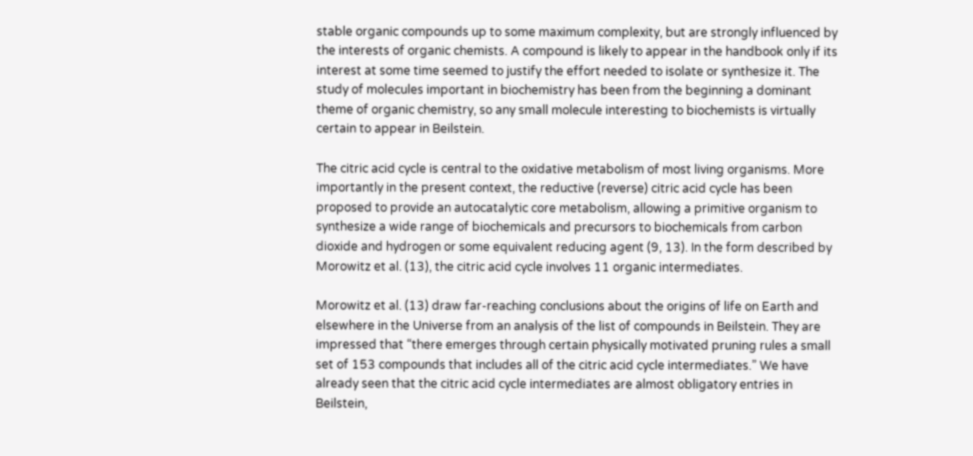stable organic compounds up to some maximum complexity, but are strongly influenced by the interests of organic chemists. A compound is likely to appear in the handbook only if its interest at some time seemed to justify the effort needed to isolate or synthesize it. The study of molecules important in biochemistry has been from the beginning a dominant theme of organic chemistry, so any small molecule interesting to biochemists is virtually certain to appear in Beilstein.

The citric acid cycle is central to the oxidative metabolism of most living organisms. More importantly in the present context, the reductive (reverse) citric acid cycle has been proposed to provide an autocatalytic core metabolism, allowing a primitive organism to synthesize a wide range of biochemicals and precursors to biochemicals from carbon dioxide and hydrogen or some equivalent reducing agent (9, 13). In the form described by Morowitz et al. (13), the citric acid cycle involves 11 organic intermediates.

Morowitz et al. (13) draw far-reaching conclusions about the origins of life on Earth and elsewhere in the Universe from an analysis of the list of compounds in Beilstein. They are impressed that “there emerges through certain physically motivated pruning rules a small set of 153 compounds that includes all of the citric acid cycle intermediates.” We have already seen that the citric acid cycle intermediates are almost obligatory entries in Beilstein,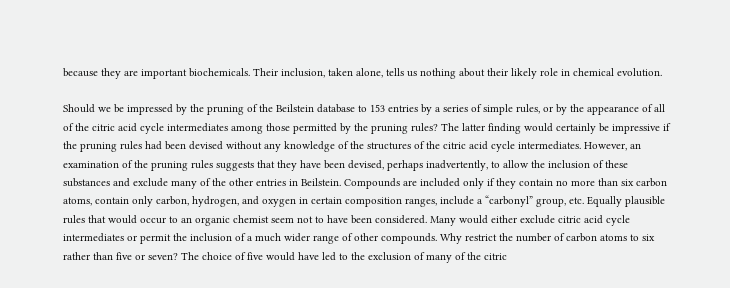because they are important biochemicals. Their inclusion, taken alone, tells us nothing about their likely role in chemical evolution.

Should we be impressed by the pruning of the Beilstein database to 153 entries by a series of simple rules, or by the appearance of all of the citric acid cycle intermediates among those permitted by the pruning rules? The latter finding would certainly be impressive if the pruning rules had been devised without any knowledge of the structures of the citric acid cycle intermediates. However, an examination of the pruning rules suggests that they have been devised, perhaps inadvertently, to allow the inclusion of these substances and exclude many of the other entries in Beilstein. Compounds are included only if they contain no more than six carbon atoms, contain only carbon, hydrogen, and oxygen in certain composition ranges, include a “carbonyl” group, etc. Equally plausible rules that would occur to an organic chemist seem not to have been considered. Many would either exclude citric acid cycle intermediates or permit the inclusion of a much wider range of other compounds. Why restrict the number of carbon atoms to six rather than five or seven? The choice of five would have led to the exclusion of many of the citric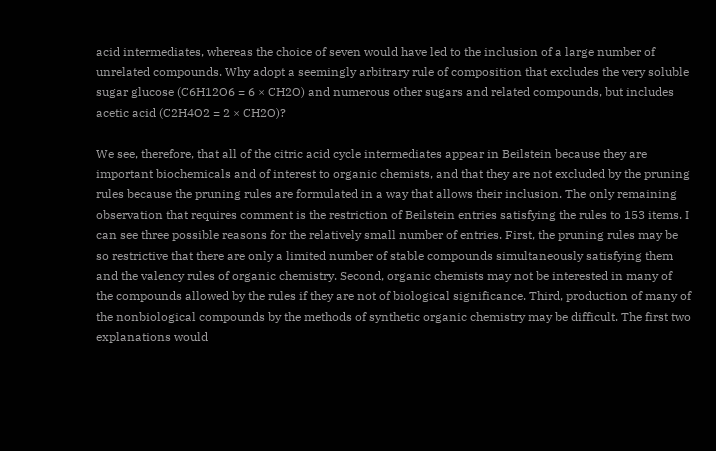acid intermediates, whereas the choice of seven would have led to the inclusion of a large number of unrelated compounds. Why adopt a seemingly arbitrary rule of composition that excludes the very soluble sugar glucose (C6H12O6 = 6 × CH2O) and numerous other sugars and related compounds, but includes acetic acid (C2H4O2 = 2 × CH2O)?

We see, therefore, that all of the citric acid cycle intermediates appear in Beilstein because they are important biochemicals and of interest to organic chemists, and that they are not excluded by the pruning rules because the pruning rules are formulated in a way that allows their inclusion. The only remaining observation that requires comment is the restriction of Beilstein entries satisfying the rules to 153 items. I can see three possible reasons for the relatively small number of entries. First, the pruning rules may be so restrictive that there are only a limited number of stable compounds simultaneously satisfying them and the valency rules of organic chemistry. Second, organic chemists may not be interested in many of the compounds allowed by the rules if they are not of biological significance. Third, production of many of the nonbiological compounds by the methods of synthetic organic chemistry may be difficult. The first two explanations would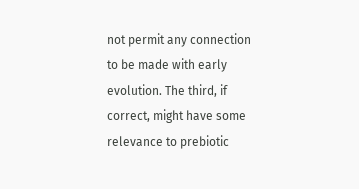not permit any connection to be made with early evolution. The third, if correct, might have some relevance to prebiotic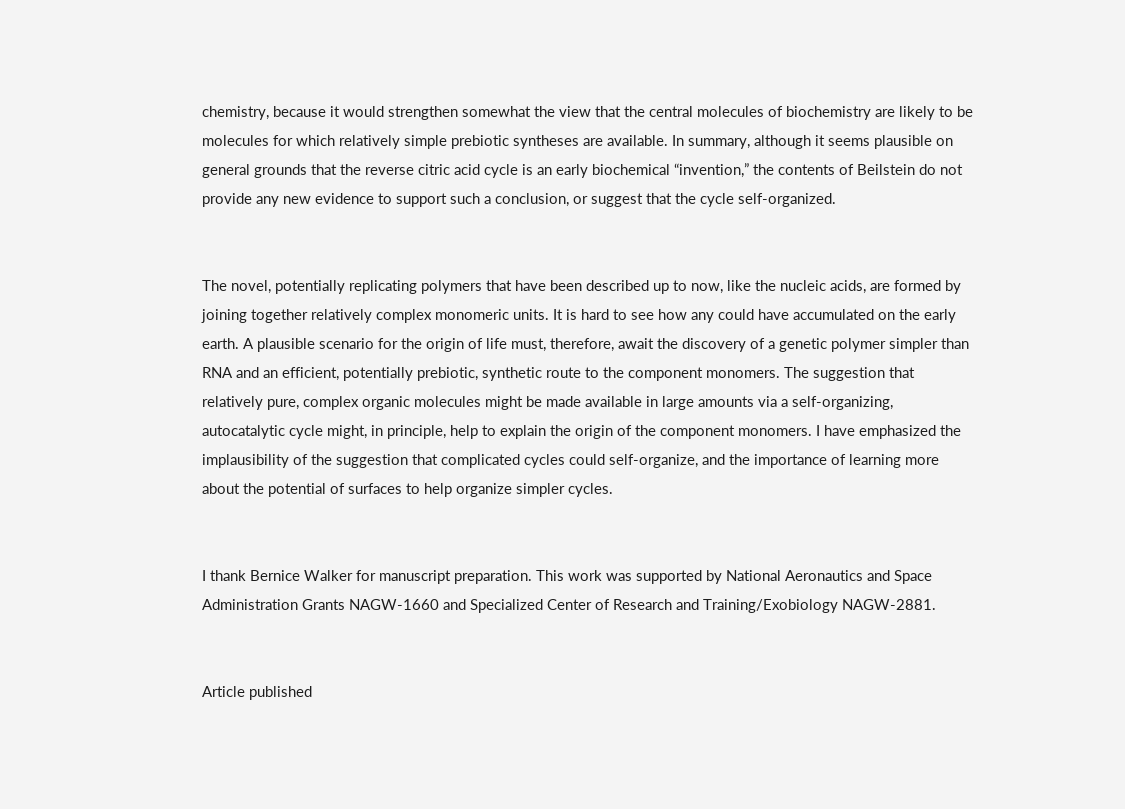chemistry, because it would strengthen somewhat the view that the central molecules of biochemistry are likely to be molecules for which relatively simple prebiotic syntheses are available. In summary, although it seems plausible on general grounds that the reverse citric acid cycle is an early biochemical “invention,” the contents of Beilstein do not provide any new evidence to support such a conclusion, or suggest that the cycle self-organized.


The novel, potentially replicating polymers that have been described up to now, like the nucleic acids, are formed by joining together relatively complex monomeric units. It is hard to see how any could have accumulated on the early earth. A plausible scenario for the origin of life must, therefore, await the discovery of a genetic polymer simpler than RNA and an efficient, potentially prebiotic, synthetic route to the component monomers. The suggestion that relatively pure, complex organic molecules might be made available in large amounts via a self-organizing, autocatalytic cycle might, in principle, help to explain the origin of the component monomers. I have emphasized the implausibility of the suggestion that complicated cycles could self-organize, and the importance of learning more about the potential of surfaces to help organize simpler cycles.


I thank Bernice Walker for manuscript preparation. This work was supported by National Aeronautics and Space Administration Grants NAGW-1660 and Specialized Center of Research and Training/Exobiology NAGW-2881.


Article published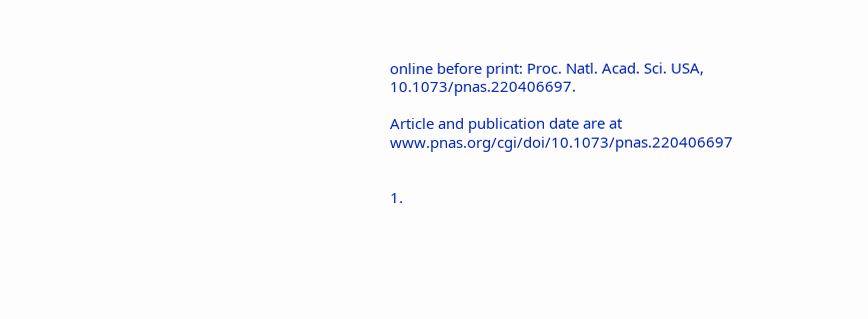online before print: Proc. Natl. Acad. Sci. USA, 10.1073/pnas.220406697.

Article and publication date are at www.pnas.org/cgi/doi/10.1073/pnas.220406697


1.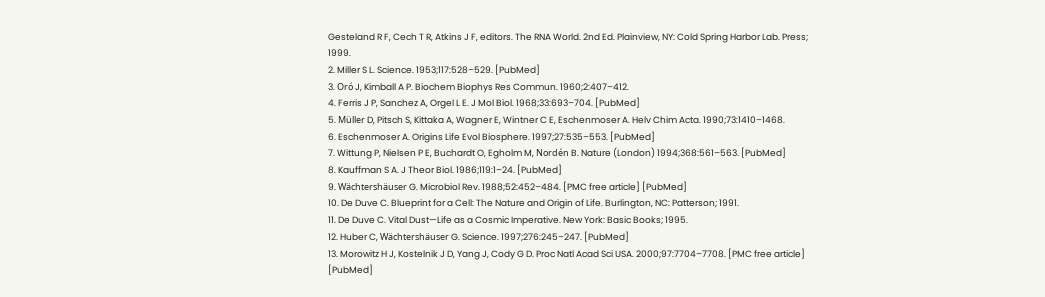Gesteland R F, Cech T R, Atkins J F, editors. The RNA World. 2nd Ed. Plainview, NY: Cold Spring Harbor Lab. Press; 1999.
2. Miller S L. Science. 1953;117:528–529. [PubMed]
3. Oró J, Kimball A P. Biochem Biophys Res Commun. 1960;2:407–412.
4. Ferris J P, Sanchez A, Orgel L E. J Mol Biol. 1968;33:693–704. [PubMed]
5. Müller D, Pitsch S, Kittaka A, Wagner E, Wintner C E, Eschenmoser A. Helv Chim Acta. 1990;73:1410–1468.
6. Eschenmoser A. Origins Life Evol Biosphere. 1997;27:535–553. [PubMed]
7. Wittung P, Nielsen P E, Buchardt O, Egholm M, Nordén B. Nature (London) 1994;368:561–563. [PubMed]
8. Kauffman S A. J Theor Biol. 1986;119:1–24. [PubMed]
9. Wächtershäuser G. Microbiol Rev. 1988;52:452–484. [PMC free article] [PubMed]
10. De Duve C. Blueprint for a Cell: The Nature and Origin of Life. Burlington, NC: Patterson; 1991.
11. De Duve C. Vital Dust—Life as a Cosmic Imperative. New York: Basic Books; 1995.
12. Huber C, Wächtershäuser G. Science. 1997;276:245–247. [PubMed]
13. Morowitz H J, Kostelnik J D, Yang J, Cody G D. Proc Natl Acad Sci USA. 2000;97:7704–7708. [PMC free article] [PubMed]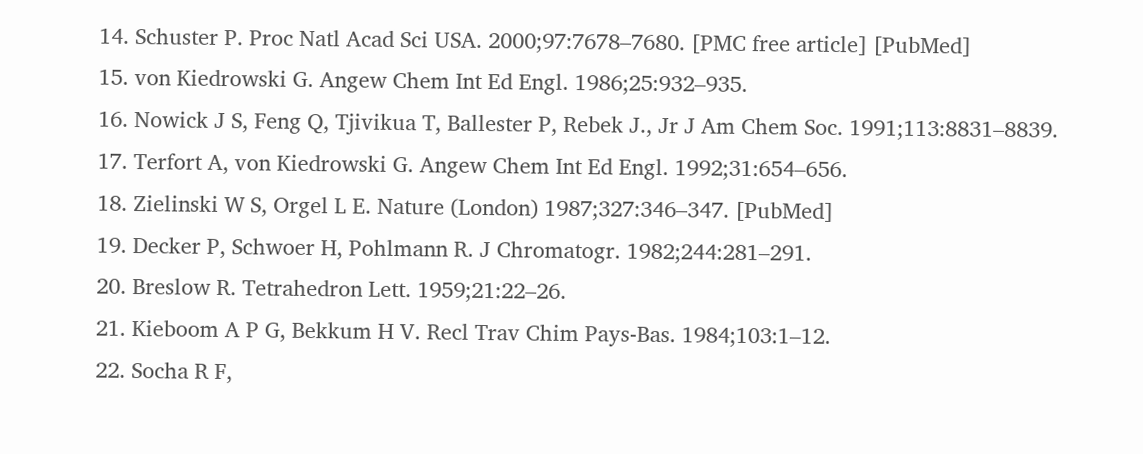14. Schuster P. Proc Natl Acad Sci USA. 2000;97:7678–7680. [PMC free article] [PubMed]
15. von Kiedrowski G. Angew Chem Int Ed Engl. 1986;25:932–935.
16. Nowick J S, Feng Q, Tjivikua T, Ballester P, Rebek J., Jr J Am Chem Soc. 1991;113:8831–8839.
17. Terfort A, von Kiedrowski G. Angew Chem Int Ed Engl. 1992;31:654–656.
18. Zielinski W S, Orgel L E. Nature (London) 1987;327:346–347. [PubMed]
19. Decker P, Schwoer H, Pohlmann R. J Chromatogr. 1982;244:281–291.
20. Breslow R. Tetrahedron Lett. 1959;21:22–26.
21. Kieboom A P G, Bekkum H V. Recl Trav Chim Pays-Bas. 1984;103:1–12.
22. Socha R F,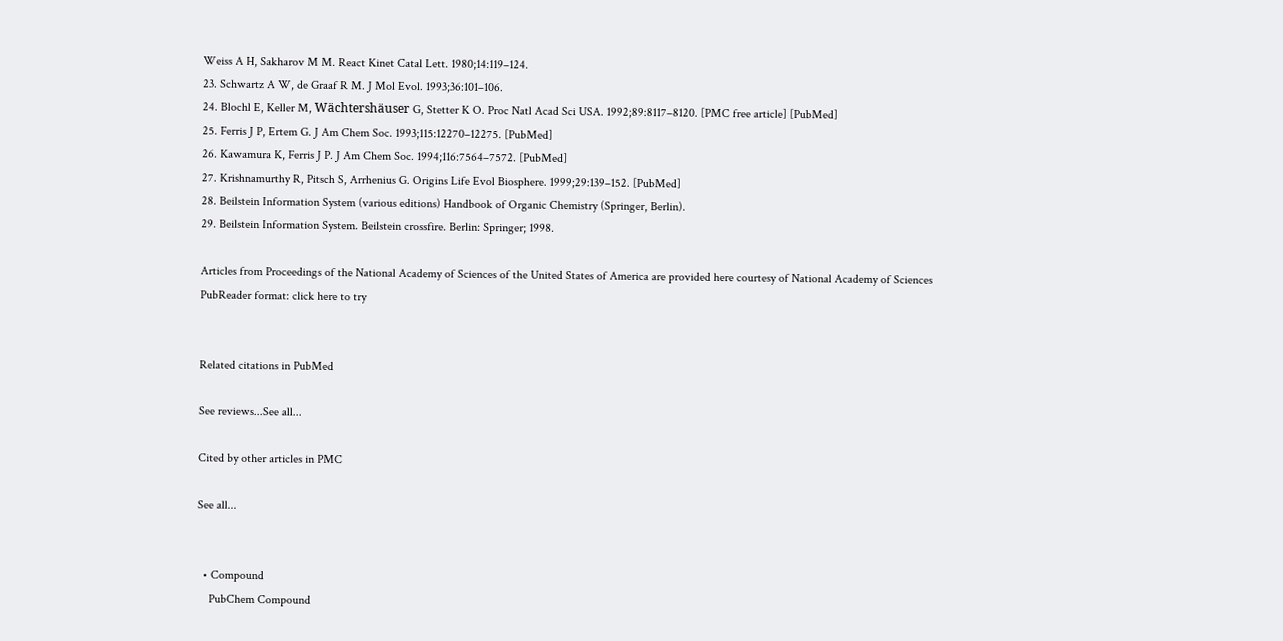Weiss A H, Sakharov M M. React Kinet Catal Lett. 1980;14:119–124.
23. Schwartz A W, de Graaf R M. J Mol Evol. 1993;36:101–106.
24. Blochl E, Keller M, Wächtershäuser G, Stetter K O. Proc Natl Acad Sci USA. 1992;89:8117–8120. [PMC free article] [PubMed]
25. Ferris J P, Ertem G. J Am Chem Soc. 1993;115:12270–12275. [PubMed]
26. Kawamura K, Ferris J P. J Am Chem Soc. 1994;116:7564–7572. [PubMed]
27. Krishnamurthy R, Pitsch S, Arrhenius G. Origins Life Evol Biosphere. 1999;29:139–152. [PubMed]
28. Beilstein Information System (various editions) Handbook of Organic Chemistry (Springer, Berlin).
29. Beilstein Information System. Beilstein crossfire. Berlin: Springer; 1998.

Articles from Proceedings of the National Academy of Sciences of the United States of America are provided here courtesy of National Academy of Sciences
PubReader format: click here to try


Related citations in PubMed

See reviews...See all...

Cited by other articles in PMC

See all...


  • Compound
    PubChem Compound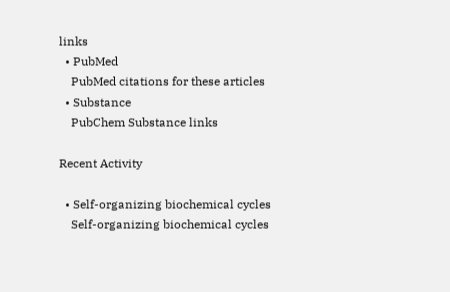links
  • PubMed
    PubMed citations for these articles
  • Substance
    PubChem Substance links

Recent Activity

  • Self-organizing biochemical cycles
    Self-organizing biochemical cycles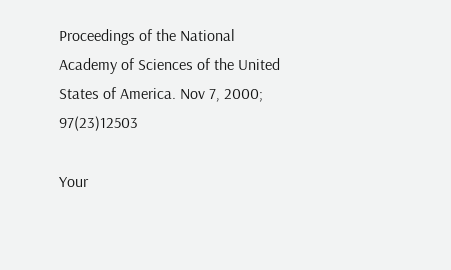Proceedings of the National Academy of Sciences of the United States of America. Nov 7, 2000; 97(23)12503

Your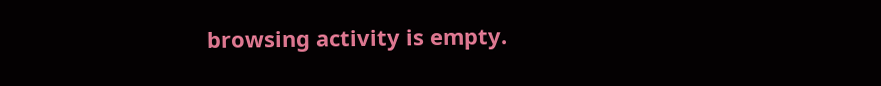browsing activity is empty.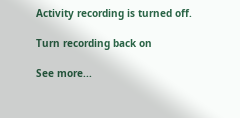Activity recording is turned off.

Turn recording back on

See more...